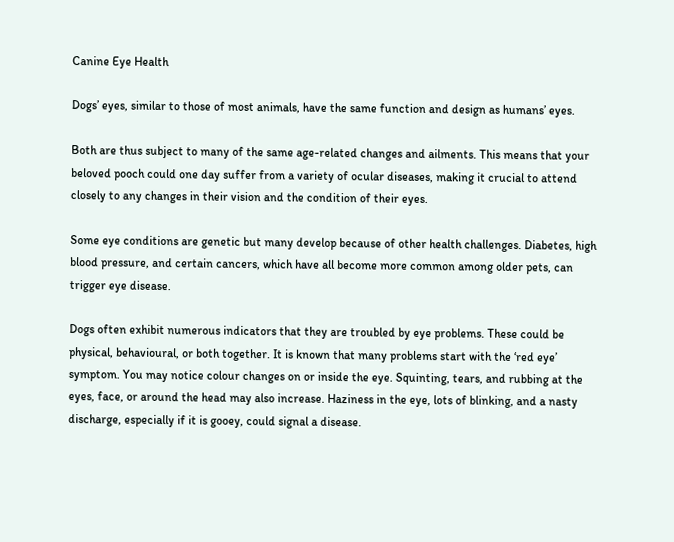Canine Eye Health

Dogs’ eyes, similar to those of most animals, have the same function and design as humans’ eyes.

Both are thus subject to many of the same age-related changes and ailments. This means that your beloved pooch could one day suffer from a variety of ocular diseases, making it crucial to attend closely to any changes in their vision and the condition of their eyes.

Some eye conditions are genetic but many develop because of other health challenges. Diabetes, high blood pressure, and certain cancers, which have all become more common among older pets, can trigger eye disease.

Dogs often exhibit numerous indicators that they are troubled by eye problems. These could be physical, behavioural, or both together. It is known that many problems start with the ‘red eye’ symptom. You may notice colour changes on or inside the eye. Squinting, tears, and rubbing at the eyes, face, or around the head may also increase. Haziness in the eye, lots of blinking, and a nasty discharge, especially if it is gooey, could signal a disease.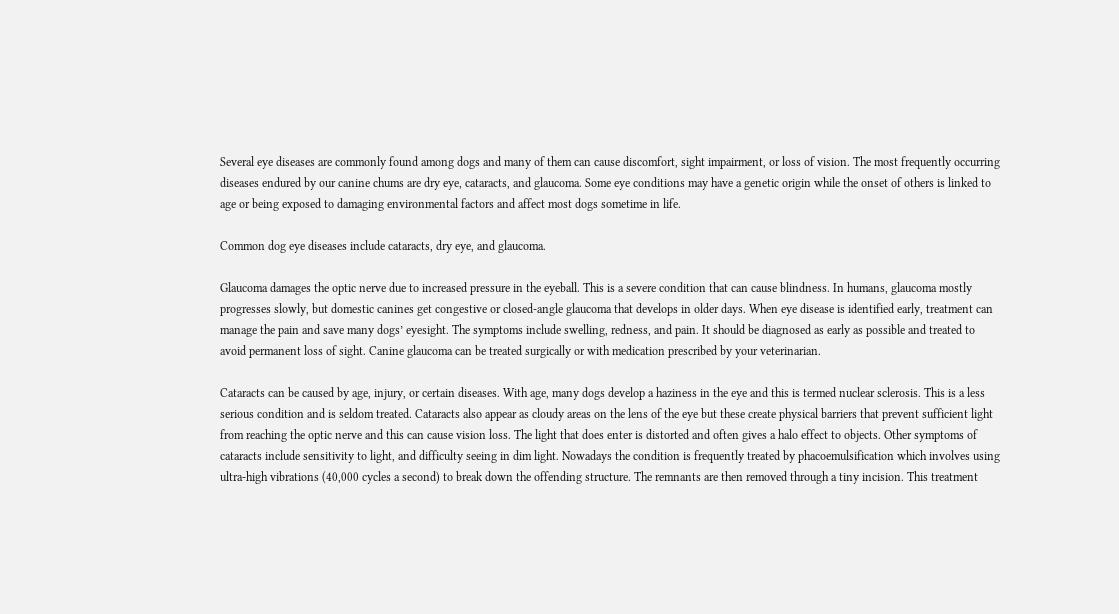Several eye diseases are commonly found among dogs and many of them can cause discomfort, sight impairment, or loss of vision. The most frequently occurring diseases endured by our canine chums are dry eye, cataracts, and glaucoma. Some eye conditions may have a genetic origin while the onset of others is linked to age or being exposed to damaging environmental factors and affect most dogs sometime in life.

Common dog eye diseases include cataracts, dry eye, and glaucoma.

Glaucoma damages the optic nerve due to increased pressure in the eyeball. This is a severe condition that can cause blindness. In humans, glaucoma mostly progresses slowly, but domestic canines get congestive or closed-angle glaucoma that develops in older days. When eye disease is identified early, treatment can manage the pain and save many dogs’ eyesight. The symptoms include swelling, redness, and pain. It should be diagnosed as early as possible and treated to avoid permanent loss of sight. Canine glaucoma can be treated surgically or with medication prescribed by your veterinarian.

Cataracts can be caused by age, injury, or certain diseases. With age, many dogs develop a haziness in the eye and this is termed nuclear sclerosis. This is a less serious condition and is seldom treated. Cataracts also appear as cloudy areas on the lens of the eye but these create physical barriers that prevent sufficient light from reaching the optic nerve and this can cause vision loss. The light that does enter is distorted and often gives a halo effect to objects. Other symptoms of cataracts include sensitivity to light, and difficulty seeing in dim light. Nowadays the condition is frequently treated by phacoemulsification which involves using ultra-high vibrations (40,000 cycles a second) to break down the offending structure. The remnants are then removed through a tiny incision. This treatment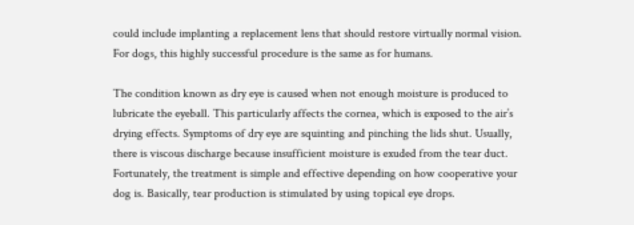could include implanting a replacement lens that should restore virtually normal vision. For dogs, this highly successful procedure is the same as for humans.

The condition known as dry eye is caused when not enough moisture is produced to lubricate the eyeball. This particularly affects the cornea, which is exposed to the air’s drying effects. Symptoms of dry eye are squinting and pinching the lids shut. Usually, there is viscous discharge because insufficient moisture is exuded from the tear duct. Fortunately, the treatment is simple and effective depending on how cooperative your dog is. Basically, tear production is stimulated by using topical eye drops.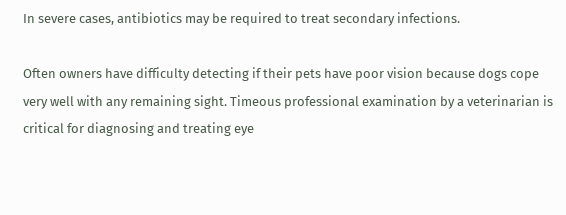In severe cases, antibiotics may be required to treat secondary infections.

Often owners have difficulty detecting if their pets have poor vision because dogs cope very well with any remaining sight. Timeous professional examination by a veterinarian is critical for diagnosing and treating eye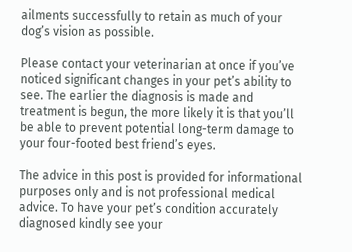ailments successfully to retain as much of your dog’s vision as possible.

Please contact your veterinarian at once if you’ve noticed significant changes in your pet’s ability to see. The earlier the diagnosis is made and treatment is begun, the more likely it is that you’ll be able to prevent potential long-term damage to your four-footed best friend’s eyes.

The advice in this post is provided for informational purposes only and is not professional medical advice. To have your pet’s condition accurately diagnosed kindly see your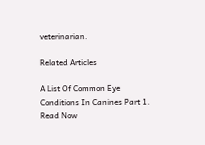veterinarian.

Related Articles

A List Of Common Eye Conditions In Canines Part 1. Read Now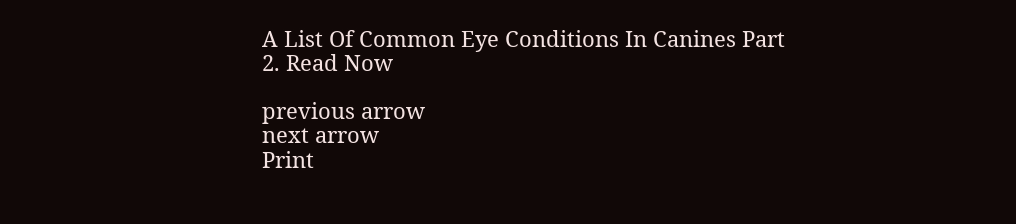A List Of Common Eye Conditions In Canines Part 2. Read Now

previous arrow
next arrow
Print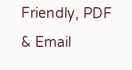Friendly, PDF & Email